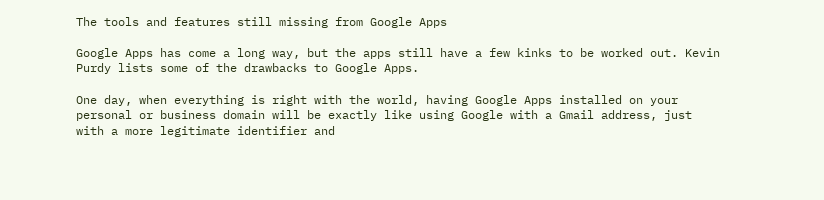The tools and features still missing from Google Apps

Google Apps has come a long way, but the apps still have a few kinks to be worked out. Kevin Purdy lists some of the drawbacks to Google Apps.

One day, when everything is right with the world, having Google Apps installed on your personal or business domain will be exactly like using Google with a Gmail address, just with a more legitimate identifier and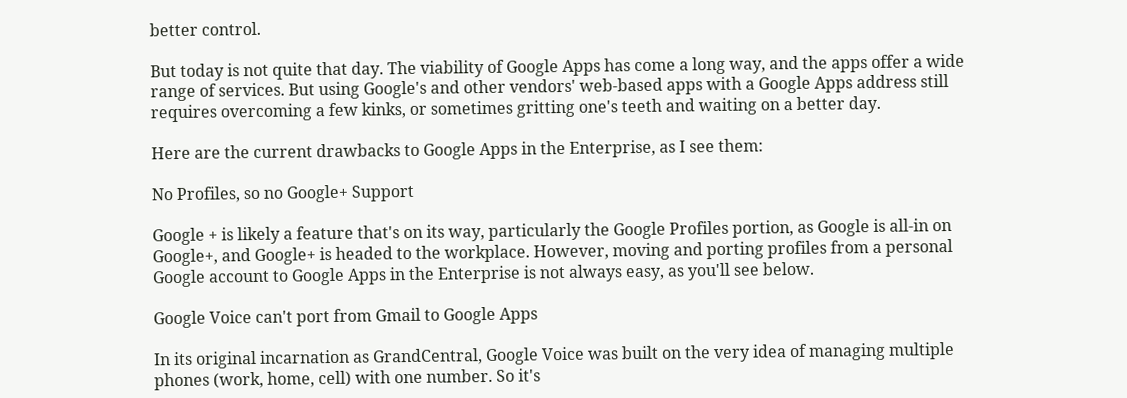better control.

But today is not quite that day. The viability of Google Apps has come a long way, and the apps offer a wide range of services. But using Google's and other vendors' web-based apps with a Google Apps address still requires overcoming a few kinks, or sometimes gritting one's teeth and waiting on a better day.

Here are the current drawbacks to Google Apps in the Enterprise, as I see them:

No Profiles, so no Google+ Support

Google + is likely a feature that's on its way, particularly the Google Profiles portion, as Google is all-in on Google+, and Google+ is headed to the workplace. However, moving and porting profiles from a personal Google account to Google Apps in the Enterprise is not always easy, as you'll see below.

Google Voice can't port from Gmail to Google Apps

In its original incarnation as GrandCentral, Google Voice was built on the very idea of managing multiple phones (work, home, cell) with one number. So it's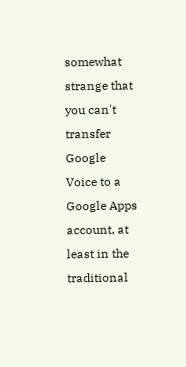somewhat strange that you can't transfer Google Voice to a Google Apps account, at least in the traditional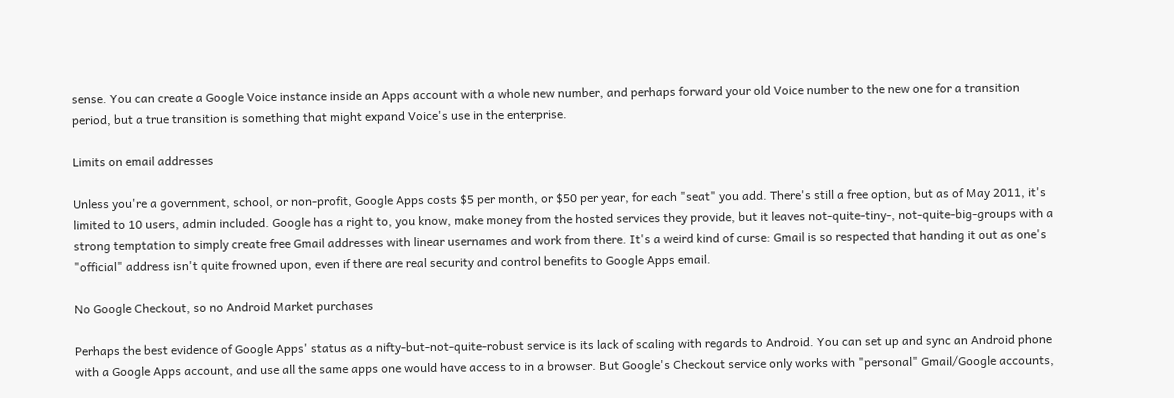sense. You can create a Google Voice instance inside an Apps account with a whole new number, and perhaps forward your old Voice number to the new one for a transition period, but a true transition is something that might expand Voice's use in the enterprise.

Limits on email addresses

Unless you're a government, school, or non-profit, Google Apps costs $5 per month, or $50 per year, for each "seat" you add. There's still a free option, but as of May 2011, it's limited to 10 users, admin included. Google has a right to, you know, make money from the hosted services they provide, but it leaves not-quite-tiny-, not-quite-big-groups with a strong temptation to simply create free Gmail addresses with linear usernames and work from there. It's a weird kind of curse: Gmail is so respected that handing it out as one's "official" address isn't quite frowned upon, even if there are real security and control benefits to Google Apps email.

No Google Checkout, so no Android Market purchases

Perhaps the best evidence of Google Apps' status as a nifty-but-not-quite-robust service is its lack of scaling with regards to Android. You can set up and sync an Android phone with a Google Apps account, and use all the same apps one would have access to in a browser. But Google's Checkout service only works with "personal" Gmail/Google accounts,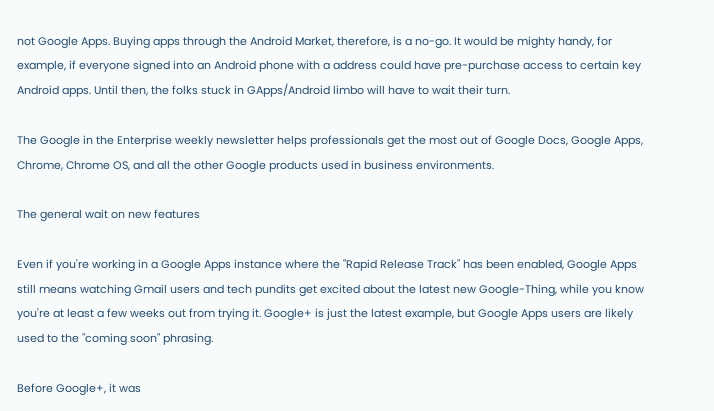not Google Apps. Buying apps through the Android Market, therefore, is a no-go. It would be mighty handy, for example, if everyone signed into an Android phone with a address could have pre-purchase access to certain key Android apps. Until then, the folks stuck in GApps/Android limbo will have to wait their turn.

The Google in the Enterprise weekly newsletter helps professionals get the most out of Google Docs, Google Apps, Chrome, Chrome OS, and all the other Google products used in business environments.

The general wait on new features

Even if you're working in a Google Apps instance where the "Rapid Release Track" has been enabled, Google Apps still means watching Gmail users and tech pundits get excited about the latest new Google-Thing, while you know you're at least a few weeks out from trying it. Google+ is just the latest example, but Google Apps users are likely used to the "coming soon" phrasing.

Before Google+, it was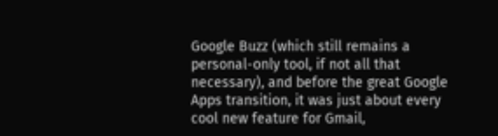Google Buzz (which still remains a personal-only tool, if not all that necessary), and before the great Google Apps transition, it was just about every cool new feature for Gmail,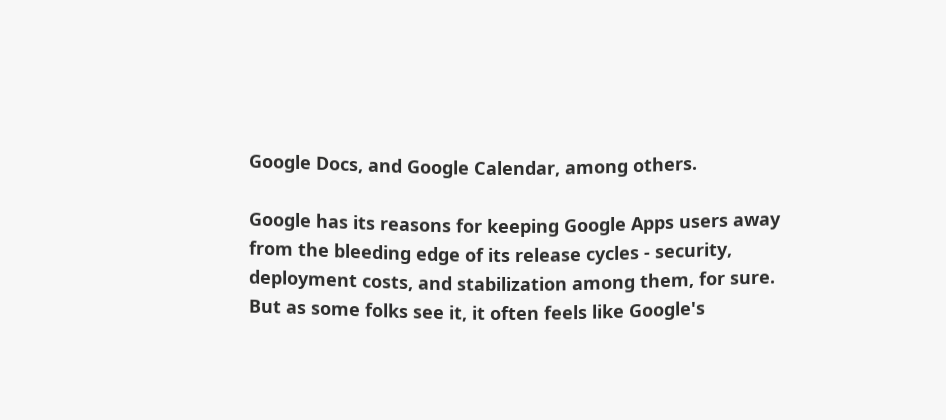Google Docs, and Google Calendar, among others.

Google has its reasons for keeping Google Apps users away from the bleeding edge of its release cycles - security, deployment costs, and stabilization among them, for sure. But as some folks see it, it often feels like Google's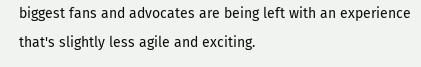biggest fans and advocates are being left with an experience that's slightly less agile and exciting.